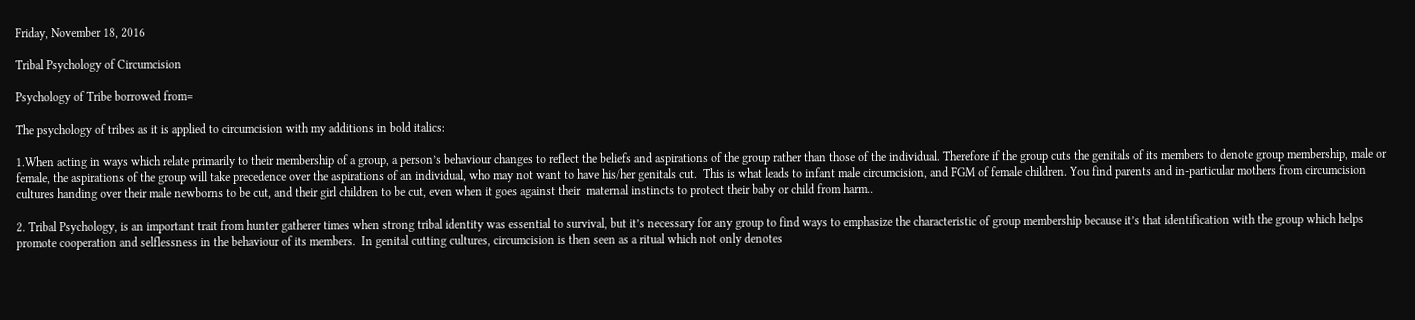Friday, November 18, 2016

Tribal Psychology of Circumcision

Psychology of Tribe borrowed from=

The psychology of tribes as it is applied to circumcision with my additions in bold italics:

1.When acting in ways which relate primarily to their membership of a group, a person’s behaviour changes to reflect the beliefs and aspirations of the group rather than those of the individual. Therefore if the group cuts the genitals of its members to denote group membership, male or female, the aspirations of the group will take precedence over the aspirations of an individual, who may not want to have his/her genitals cut.  This is what leads to infant male circumcision, and FGM of female children. You find parents and in-particular mothers from circumcision cultures handing over their male newborns to be cut, and their girl children to be cut, even when it goes against their  maternal instincts to protect their baby or child from harm..

2. Tribal Psychology, is an important trait from hunter gatherer times when strong tribal identity was essential to survival, but it’s necessary for any group to find ways to emphasize the characteristic of group membership because it’s that identification with the group which helps promote cooperation and selflessness in the behaviour of its members.  In genital cutting cultures, circumcision is then seen as a ritual which not only denotes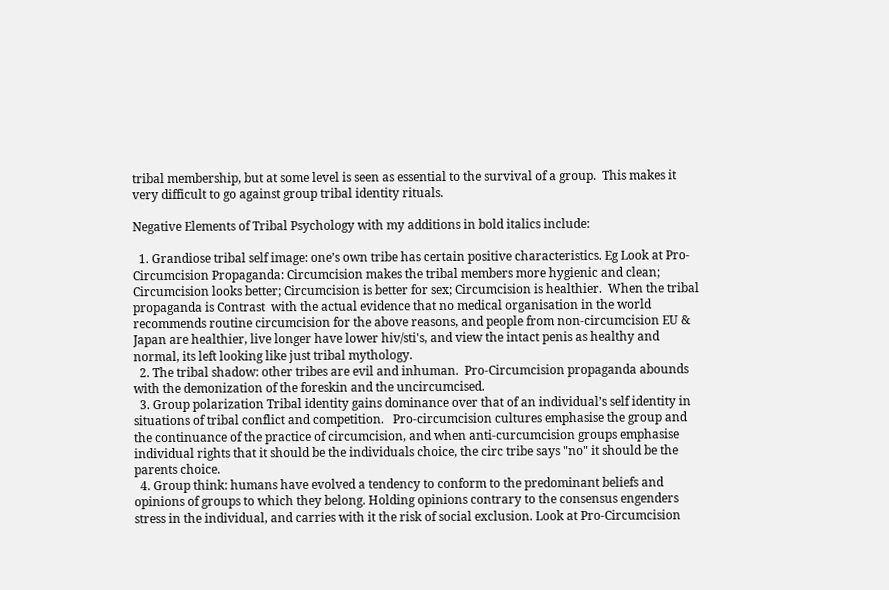tribal membership, but at some level is seen as essential to the survival of a group.  This makes it very difficult to go against group tribal identity rituals.

Negative Elements of Tribal Psychology with my additions in bold italics include:

  1. Grandiose tribal self image: one’s own tribe has certain positive characteristics. Eg Look at Pro-Circumcision Propaganda: Circumcision makes the tribal members more hygienic and clean; Circumcision looks better; Circumcision is better for sex; Circumcision is healthier.  When the tribal propaganda is Contrast  with the actual evidence that no medical organisation in the world recommends routine circumcision for the above reasons, and people from non-circumcision EU & Japan are healthier, live longer have lower hiv/sti's, and view the intact penis as healthy and normal, its left looking like just tribal mythology.
  2. The tribal shadow: other tribes are evil and inhuman.  Pro-Circumcision propaganda abounds with the demonization of the foreskin and the uncircumcised.
  3. Group polarization Tribal identity gains dominance over that of an individual’s self identity in situations of tribal conflict and competition.   Pro-circumcision cultures emphasise the group and the continuance of the practice of circumcision, and when anti-curcumcision groups emphasise individual rights that it should be the individuals choice, the circ tribe says "no" it should be the parents choice.
  4. Group think: humans have evolved a tendency to conform to the predominant beliefs and opinions of groups to which they belong. Holding opinions contrary to the consensus engenders stress in the individual, and carries with it the risk of social exclusion. Look at Pro-Circumcision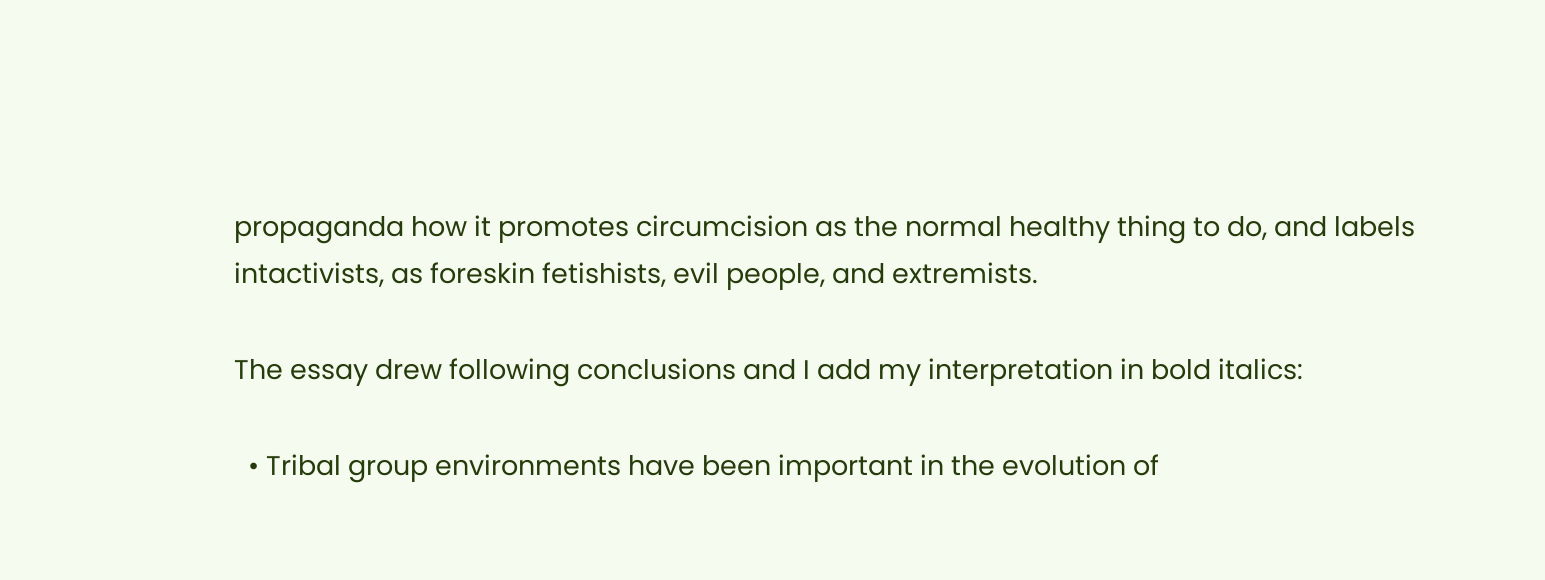propaganda how it promotes circumcision as the normal healthy thing to do, and labels intactivists, as foreskin fetishists, evil people, and extremists.

The essay drew following conclusions and I add my interpretation in bold italics:

  • Tribal group environments have been important in the evolution of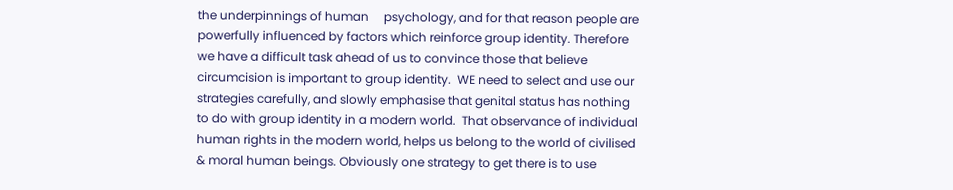the underpinnings of human     psychology, and for that reason people are powerfully influenced by factors which reinforce group identity. Therefore we have a difficult task ahead of us to convince those that believe circumcision is important to group identity.  WE need to select and use our strategies carefully, and slowly emphasise that genital status has nothing to do with group identity in a modern world.  That observance of individual human rights in the modern world, helps us belong to the world of civilised & moral human beings. Obviously one strategy to get there is to use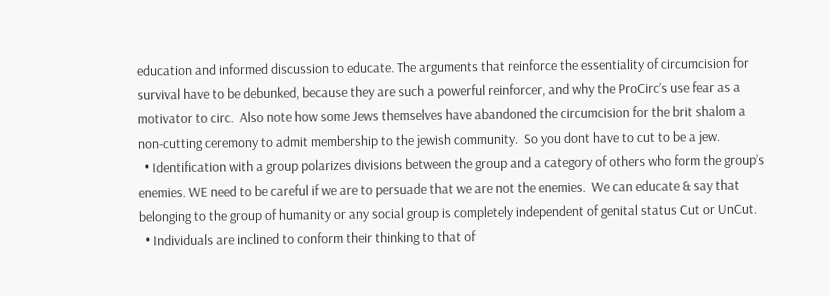education and informed discussion to educate. The arguments that reinforce the essentiality of circumcision for survival have to be debunked, because they are such a powerful reinforcer, and why the ProCirc’s use fear as a motivator to circ.  Also note how some Jews themselves have abandoned the circumcision for the brit shalom a non-cutting ceremony to admit membership to the jewish community.  So you dont have to cut to be a jew.
  • Identification with a group polarizes divisions between the group and a category of others who form the group’s enemies. WE need to be careful if we are to persuade that we are not the enemies.  We can educate & say that belonging to the group of humanity or any social group is completely independent of genital status Cut or UnCut.
  • Individuals are inclined to conform their thinking to that of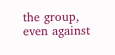the group, even against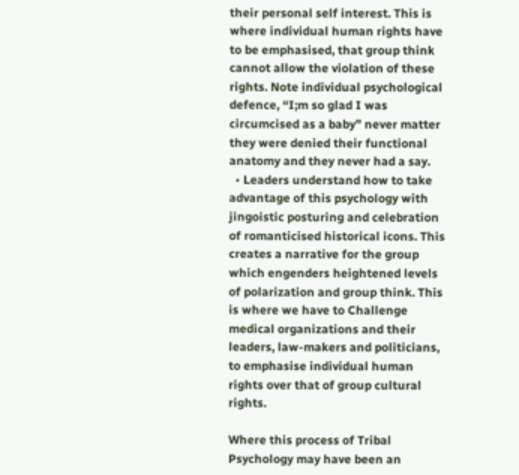their personal self interest. This is where individual human rights have to be emphasised, that group think cannot allow the violation of these rights. Note individual psychological defence, “I;m so glad I was circumcised as a baby” never matter they were denied their functional anatomy and they never had a say.
  • Leaders understand how to take advantage of this psychology with jingoistic posturing and celebration of romanticised historical icons. This creates a narrative for the group which engenders heightened levels of polarization and group think. This is where we have to Challenge medical organizations and their leaders, law-makers and politicians, to emphasise individual human rights over that of group cultural rights.

Where this process of Tribal Psychology may have been an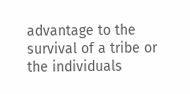advantage to the survival of a tribe or the individuals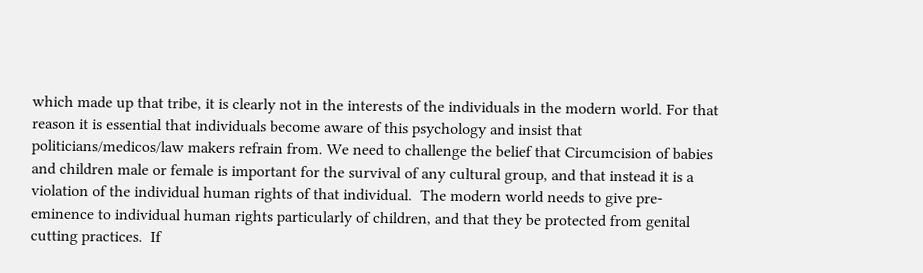which made up that tribe, it is clearly not in the interests of the individuals in the modern world. For that reason it is essential that individuals become aware of this psychology and insist that politicians/medicos/law makers refrain from. We need to challenge the belief that Circumcision of babies and children male or female is important for the survival of any cultural group, and that instead it is a violation of the individual human rights of that individual.  The modern world needs to give pre-eminence to individual human rights particularly of children, and that they be protected from genital cutting practices.  If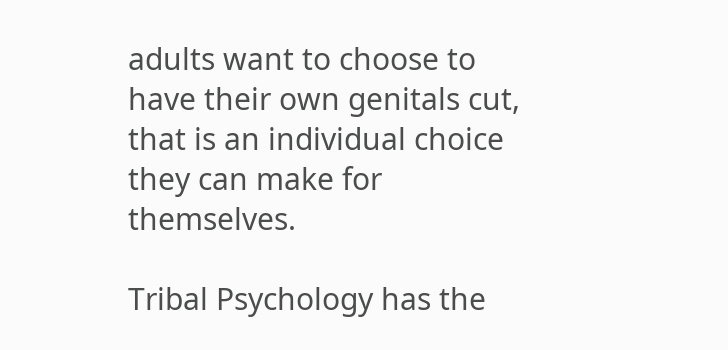adults want to choose to have their own genitals cut, that is an individual choice they can make for themselves.

Tribal Psychology has the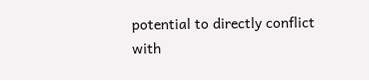potential to directly conflict with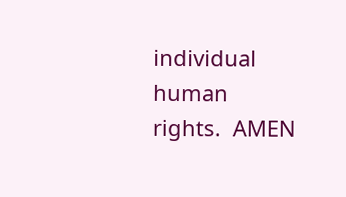individual human rights.  AMEN